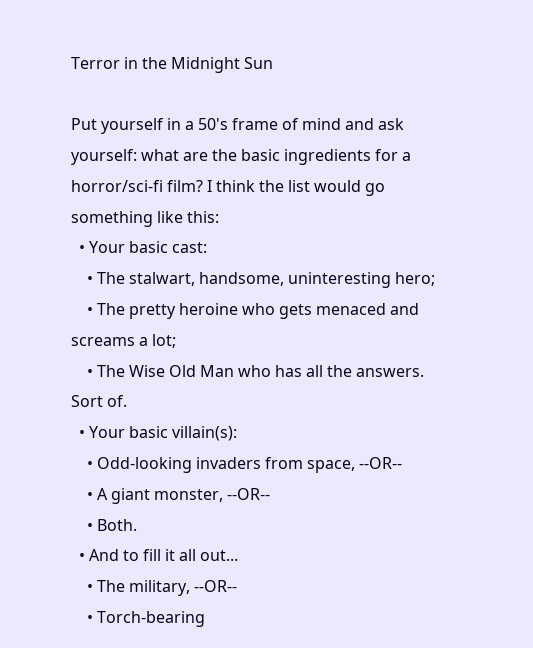Terror in the Midnight Sun

Put yourself in a 50's frame of mind and ask yourself: what are the basic ingredients for a horror/sci-fi film? I think the list would go something like this:
  • Your basic cast:
    • The stalwart, handsome, uninteresting hero;
    • The pretty heroine who gets menaced and screams a lot;
    • The Wise Old Man who has all the answers. Sort of.
  • Your basic villain(s):
    • Odd-looking invaders from space, --OR--
    • A giant monster, --OR--
    • Both.
  • And to fill it all out...
    • The military, --OR--
    • Torch-bearing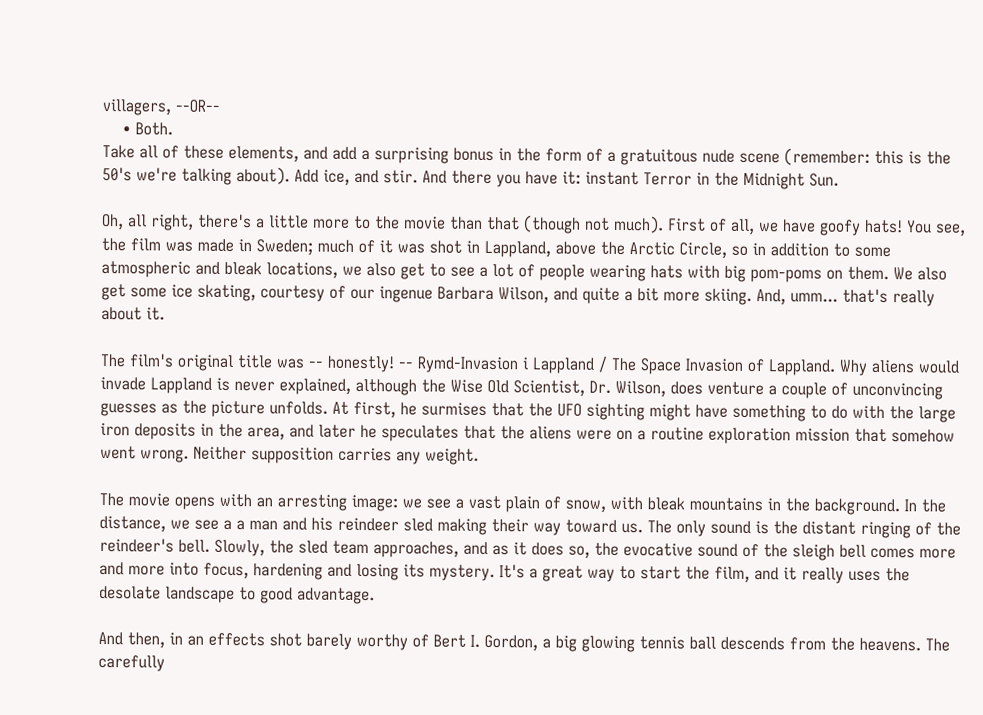villagers, --OR--
    • Both.
Take all of these elements, and add a surprising bonus in the form of a gratuitous nude scene (remember: this is the 50's we're talking about). Add ice, and stir. And there you have it: instant Terror in the Midnight Sun.

Oh, all right, there's a little more to the movie than that (though not much). First of all, we have goofy hats! You see, the film was made in Sweden; much of it was shot in Lappland, above the Arctic Circle, so in addition to some atmospheric and bleak locations, we also get to see a lot of people wearing hats with big pom-poms on them. We also get some ice skating, courtesy of our ingenue Barbara Wilson, and quite a bit more skiing. And, umm... that's really about it.

The film's original title was -- honestly! -- Rymd-Invasion i Lappland / The Space Invasion of Lappland. Why aliens would invade Lappland is never explained, although the Wise Old Scientist, Dr. Wilson, does venture a couple of unconvincing guesses as the picture unfolds. At first, he surmises that the UFO sighting might have something to do with the large iron deposits in the area, and later he speculates that the aliens were on a routine exploration mission that somehow went wrong. Neither supposition carries any weight.

The movie opens with an arresting image: we see a vast plain of snow, with bleak mountains in the background. In the distance, we see a a man and his reindeer sled making their way toward us. The only sound is the distant ringing of the reindeer's bell. Slowly, the sled team approaches, and as it does so, the evocative sound of the sleigh bell comes more and more into focus, hardening and losing its mystery. It's a great way to start the film, and it really uses the desolate landscape to good advantage.

And then, in an effects shot barely worthy of Bert I. Gordon, a big glowing tennis ball descends from the heavens. The carefully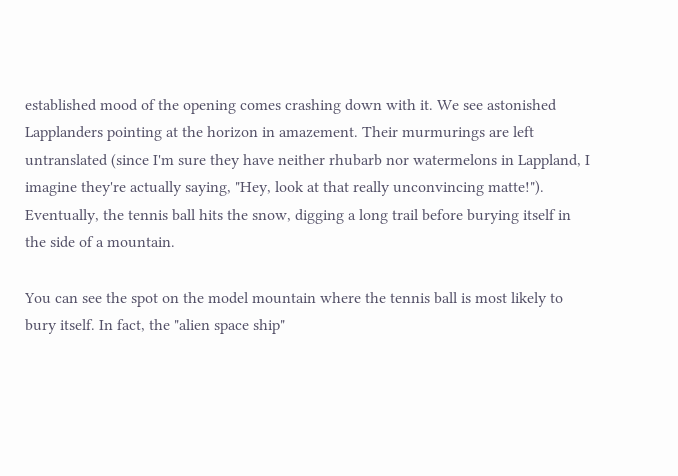established mood of the opening comes crashing down with it. We see astonished Lapplanders pointing at the horizon in amazement. Their murmurings are left untranslated (since I'm sure they have neither rhubarb nor watermelons in Lappland, I imagine they're actually saying, "Hey, look at that really unconvincing matte!"). Eventually, the tennis ball hits the snow, digging a long trail before burying itself in the side of a mountain.

You can see the spot on the model mountain where the tennis ball is most likely to bury itself. In fact, the "alien space ship"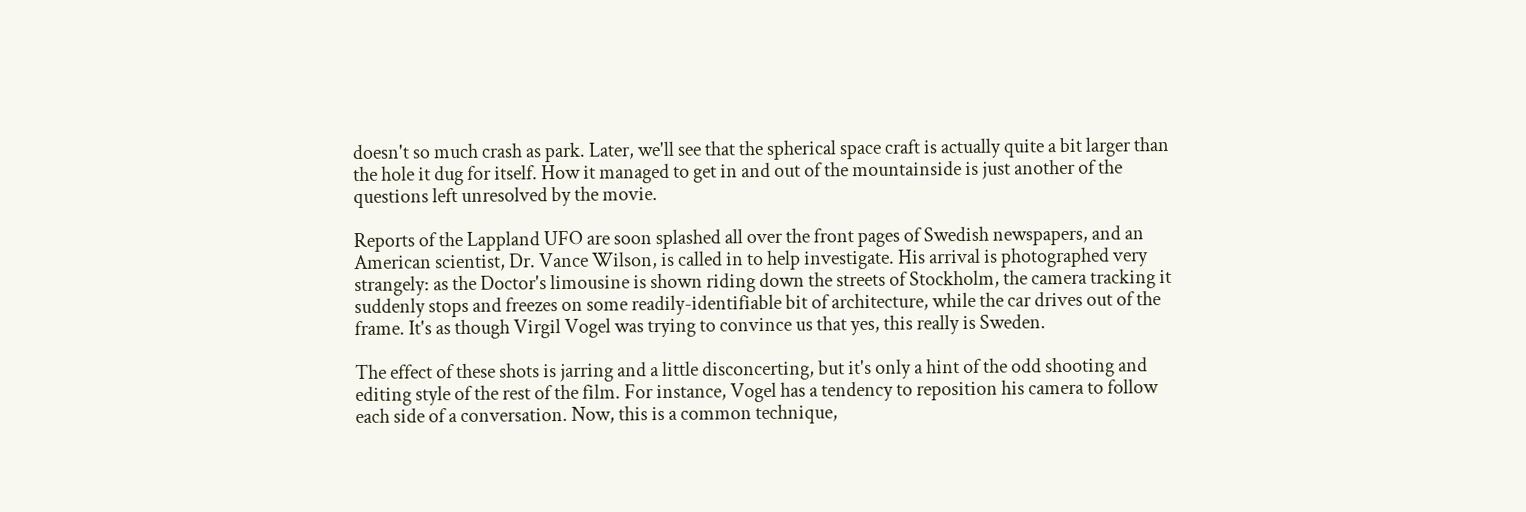doesn't so much crash as park. Later, we'll see that the spherical space craft is actually quite a bit larger than the hole it dug for itself. How it managed to get in and out of the mountainside is just another of the questions left unresolved by the movie.

Reports of the Lappland UFO are soon splashed all over the front pages of Swedish newspapers, and an American scientist, Dr. Vance Wilson, is called in to help investigate. His arrival is photographed very strangely: as the Doctor's limousine is shown riding down the streets of Stockholm, the camera tracking it suddenly stops and freezes on some readily-identifiable bit of architecture, while the car drives out of the frame. It's as though Virgil Vogel was trying to convince us that yes, this really is Sweden.

The effect of these shots is jarring and a little disconcerting, but it's only a hint of the odd shooting and editing style of the rest of the film. For instance, Vogel has a tendency to reposition his camera to follow each side of a conversation. Now, this is a common technique,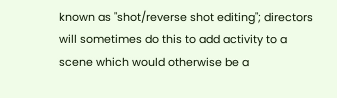known as "shot/reverse shot editing"; directors will sometimes do this to add activity to a scene which would otherwise be a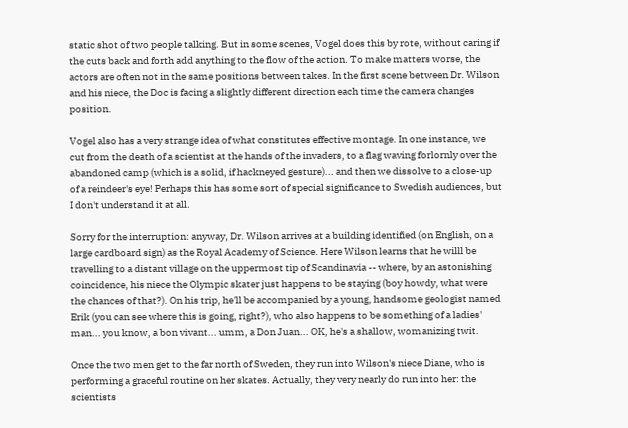static shot of two people talking. But in some scenes, Vogel does this by rote, without caring if the cuts back and forth add anything to the flow of the action. To make matters worse, the actors are often not in the same positions between takes. In the first scene between Dr. Wilson and his niece, the Doc is facing a slightly different direction each time the camera changes position.

Vogel also has a very strange idea of what constitutes effective montage. In one instance, we cut from the death of a scientist at the hands of the invaders, to a flag waving forlornly over the abandoned camp (which is a solid, if hackneyed gesture)... and then we dissolve to a close-up of a reindeer's eye! Perhaps this has some sort of special significance to Swedish audiences, but I don't understand it at all.

Sorry for the interruption: anyway, Dr. Wilson arrives at a building identified (on English, on a large cardboard sign) as the Royal Academy of Science. Here Wilson learns that he willl be travelling to a distant village on the uppermost tip of Scandinavia -- where, by an astonishing coincidence, his niece the Olympic skater just happens to be staying (boy howdy, what were the chances of that?). On his trip, he'll be accompanied by a young, handsome geologist named Erik (you can see where this is going, right?), who also happens to be something of a ladies' man... you know, a bon vivant... umm, a Don Juan... OK, he's a shallow, womanizing twit.

Once the two men get to the far north of Sweden, they run into Wilson's niece Diane, who is performing a graceful routine on her skates. Actually, they very nearly do run into her: the scientists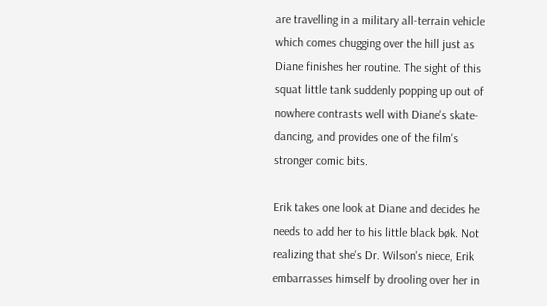are travelling in a military all-terrain vehicle which comes chugging over the hill just as Diane finishes her routine. The sight of this squat little tank suddenly popping up out of nowhere contrasts well with Diane's skate-dancing, and provides one of the film's stronger comic bits.

Erik takes one look at Diane and decides he needs to add her to his little black bøk. Not realizing that she's Dr. Wilson's niece, Erik embarrasses himself by drooling over her in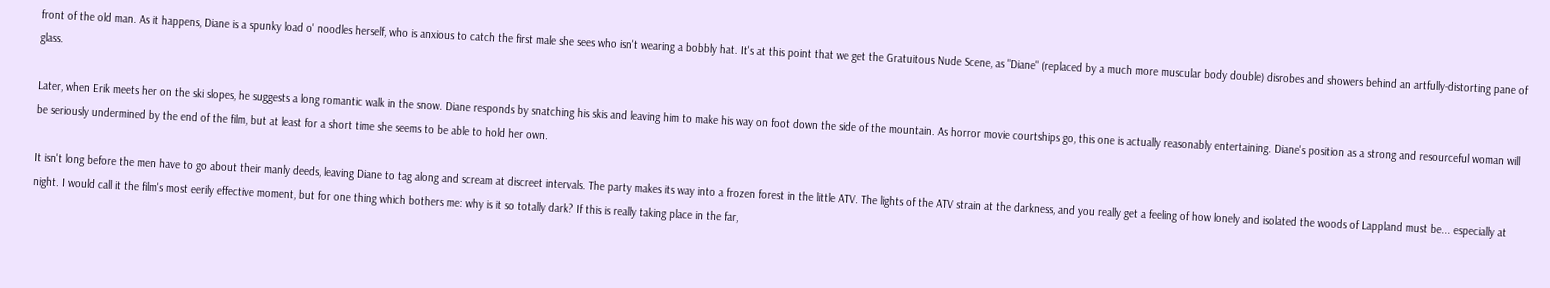front of the old man. As it happens, Diane is a spunky load o' noodles herself, who is anxious to catch the first male she sees who isn't wearing a bobbly hat. It's at this point that we get the Gratuitous Nude Scene, as "Diane" (replaced by a much more muscular body double) disrobes and showers behind an artfully-distorting pane of glass.

Later, when Erik meets her on the ski slopes, he suggests a long romantic walk in the snow. Diane responds by snatching his skis and leaving him to make his way on foot down the side of the mountain. As horror movie courtships go, this one is actually reasonably entertaining. Diane's position as a strong and resourceful woman will be seriously undermined by the end of the film, but at least for a short time she seems to be able to hold her own.

It isn't long before the men have to go about their manly deeds, leaving Diane to tag along and scream at discreet intervals. The party makes its way into a frozen forest in the little ATV. The lights of the ATV strain at the darkness, and you really get a feeling of how lonely and isolated the woods of Lappland must be... especially at night. I would call it the film's most eerily effective moment, but for one thing which bothers me: why is it so totally dark? If this is really taking place in the far,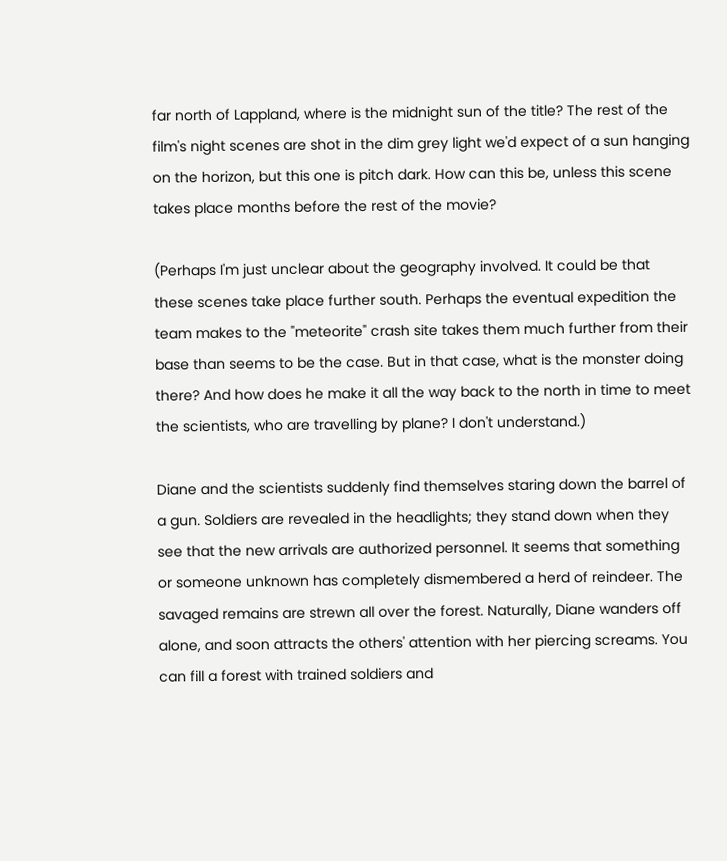far north of Lappland, where is the midnight sun of the title? The rest of the film's night scenes are shot in the dim grey light we'd expect of a sun hanging on the horizon, but this one is pitch dark. How can this be, unless this scene takes place months before the rest of the movie?

(Perhaps I'm just unclear about the geography involved. It could be that these scenes take place further south. Perhaps the eventual expedition the team makes to the "meteorite" crash site takes them much further from their base than seems to be the case. But in that case, what is the monster doing there? And how does he make it all the way back to the north in time to meet the scientists, who are travelling by plane? I don't understand.)

Diane and the scientists suddenly find themselves staring down the barrel of a gun. Soldiers are revealed in the headlights; they stand down when they see that the new arrivals are authorized personnel. It seems that something or someone unknown has completely dismembered a herd of reindeer. The savaged remains are strewn all over the forest. Naturally, Diane wanders off alone, and soon attracts the others' attention with her piercing screams. You can fill a forest with trained soldiers and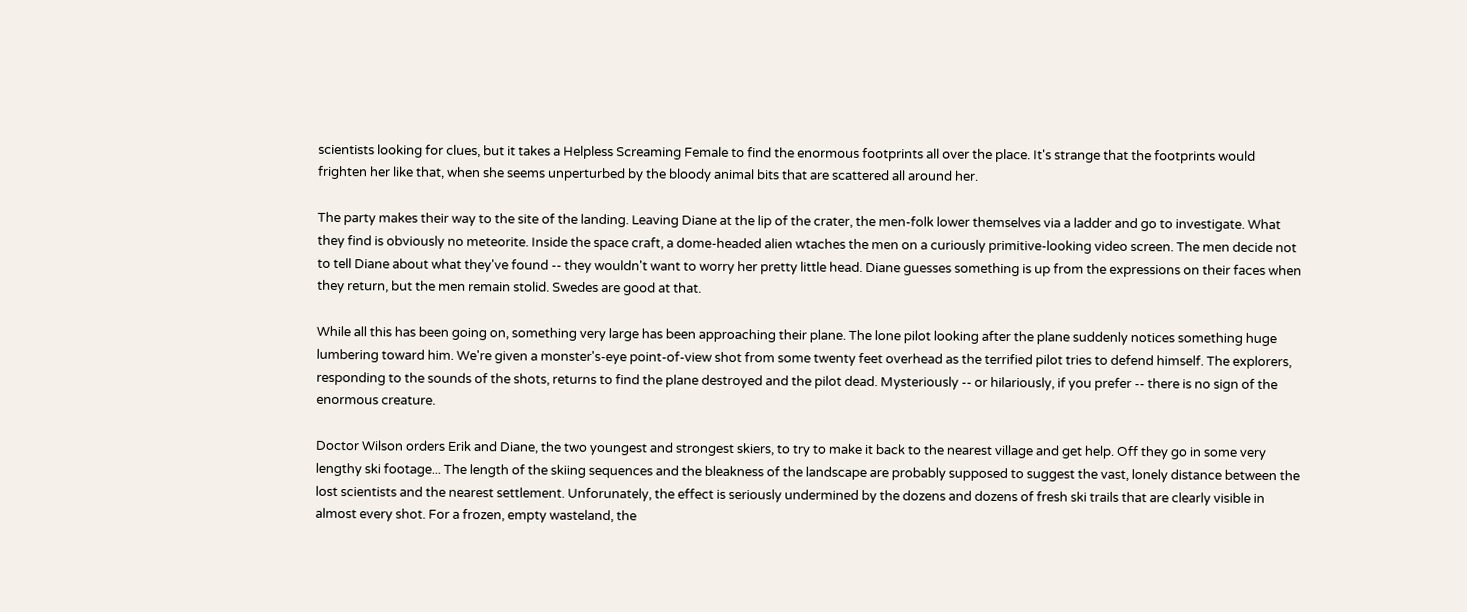scientists looking for clues, but it takes a Helpless Screaming Female to find the enormous footprints all over the place. It's strange that the footprints would frighten her like that, when she seems unperturbed by the bloody animal bits that are scattered all around her.

The party makes their way to the site of the landing. Leaving Diane at the lip of the crater, the men-folk lower themselves via a ladder and go to investigate. What they find is obviously no meteorite. Inside the space craft, a dome-headed alien wtaches the men on a curiously primitive-looking video screen. The men decide not to tell Diane about what they've found -- they wouldn't want to worry her pretty little head. Diane guesses something is up from the expressions on their faces when they return, but the men remain stolid. Swedes are good at that.

While all this has been going on, something very large has been approaching their plane. The lone pilot looking after the plane suddenly notices something huge lumbering toward him. We're given a monster's-eye point-of-view shot from some twenty feet overhead as the terrified pilot tries to defend himself. The explorers, responding to the sounds of the shots, returns to find the plane destroyed and the pilot dead. Mysteriously -- or hilariously, if you prefer -- there is no sign of the enormous creature.

Doctor Wilson orders Erik and Diane, the two youngest and strongest skiers, to try to make it back to the nearest village and get help. Off they go in some very lengthy ski footage... The length of the skiing sequences and the bleakness of the landscape are probably supposed to suggest the vast, lonely distance between the lost scientists and the nearest settlement. Unforunately, the effect is seriously undermined by the dozens and dozens of fresh ski trails that are clearly visible in almost every shot. For a frozen, empty wasteland, the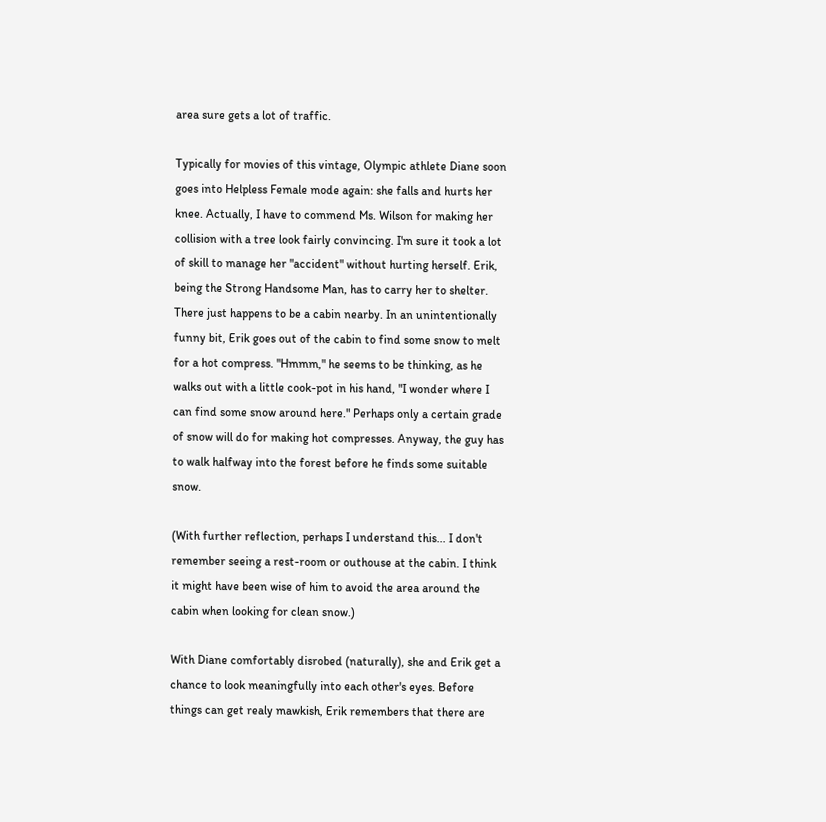area sure gets a lot of traffic.

Typically for movies of this vintage, Olympic athlete Diane soon goes into Helpless Female mode again: she falls and hurts her knee. Actually, I have to commend Ms. Wilson for making her collision with a tree look fairly convincing. I'm sure it took a lot of skill to manage her "accident" without hurting herself. Erik, being the Strong Handsome Man, has to carry her to shelter. There just happens to be a cabin nearby. In an unintentionally funny bit, Erik goes out of the cabin to find some snow to melt for a hot compress. "Hmmm," he seems to be thinking, as he walks out with a little cook-pot in his hand, "I wonder where I can find some snow around here." Perhaps only a certain grade of snow will do for making hot compresses. Anyway, the guy has to walk halfway into the forest before he finds some suitable snow.

(With further reflection, perhaps I understand this... I don't remember seeing a rest-room or outhouse at the cabin. I think it might have been wise of him to avoid the area around the cabin when looking for clean snow.)

With Diane comfortably disrobed (naturally), she and Erik get a chance to look meaningfully into each other's eyes. Before things can get realy mawkish, Erik remembers that there are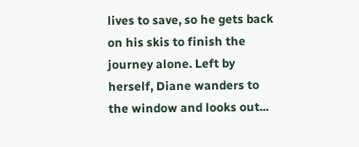lives to save, so he gets back on his skis to finish the journey alone. Left by herself, Diane wanders to the window and looks out...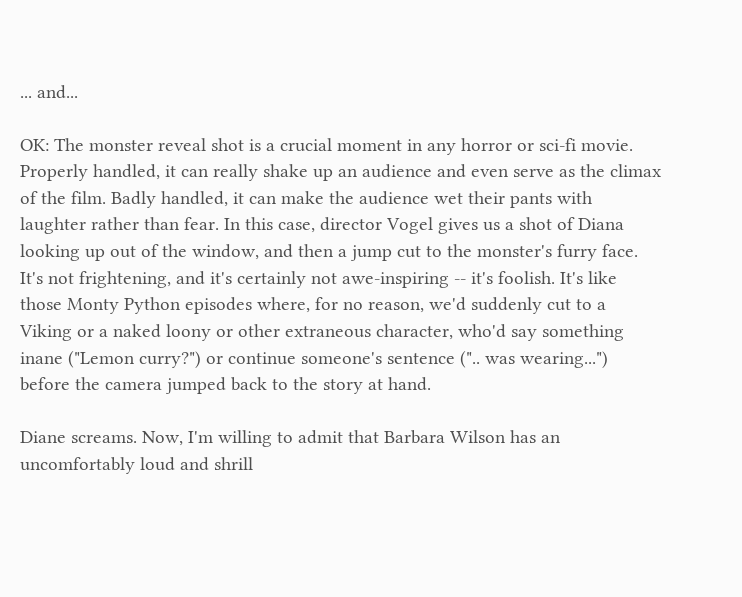... and...

OK: The monster reveal shot is a crucial moment in any horror or sci-fi movie. Properly handled, it can really shake up an audience and even serve as the climax of the film. Badly handled, it can make the audience wet their pants with laughter rather than fear. In this case, director Vogel gives us a shot of Diana looking up out of the window, and then a jump cut to the monster's furry face. It's not frightening, and it's certainly not awe-inspiring -- it's foolish. It's like those Monty Python episodes where, for no reason, we'd suddenly cut to a Viking or a naked loony or other extraneous character, who'd say something inane ("Lemon curry?") or continue someone's sentence (".. was wearing...") before the camera jumped back to the story at hand.

Diane screams. Now, I'm willing to admit that Barbara Wilson has an uncomfortably loud and shrill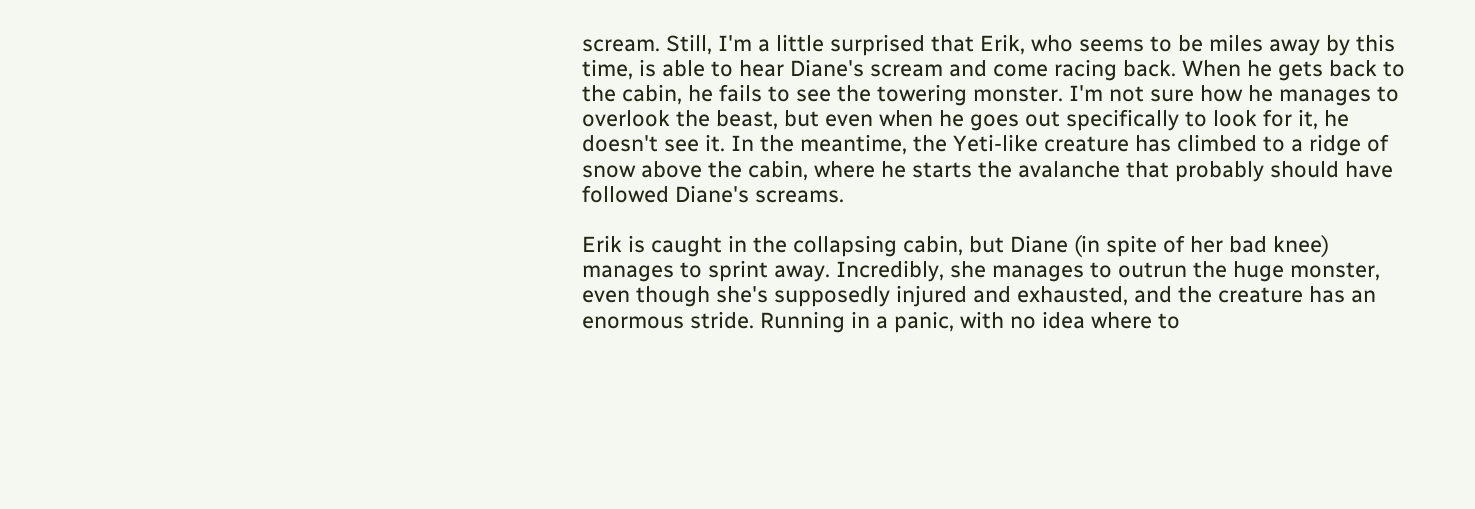scream. Still, I'm a little surprised that Erik, who seems to be miles away by this time, is able to hear Diane's scream and come racing back. When he gets back to the cabin, he fails to see the towering monster. I'm not sure how he manages to overlook the beast, but even when he goes out specifically to look for it, he doesn't see it. In the meantime, the Yeti-like creature has climbed to a ridge of snow above the cabin, where he starts the avalanche that probably should have followed Diane's screams.

Erik is caught in the collapsing cabin, but Diane (in spite of her bad knee) manages to sprint away. Incredibly, she manages to outrun the huge monster, even though she's supposedly injured and exhausted, and the creature has an enormous stride. Running in a panic, with no idea where to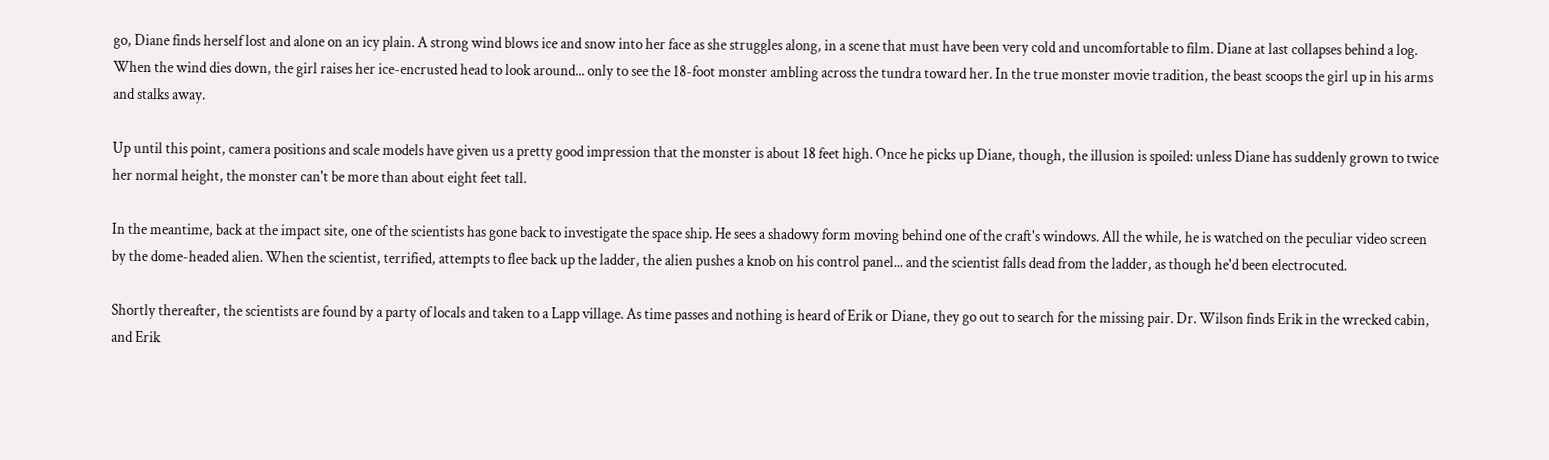go, Diane finds herself lost and alone on an icy plain. A strong wind blows ice and snow into her face as she struggles along, in a scene that must have been very cold and uncomfortable to film. Diane at last collapses behind a log. When the wind dies down, the girl raises her ice-encrusted head to look around... only to see the 18-foot monster ambling across the tundra toward her. In the true monster movie tradition, the beast scoops the girl up in his arms and stalks away.

Up until this point, camera positions and scale models have given us a pretty good impression that the monster is about 18 feet high. Once he picks up Diane, though, the illusion is spoiled: unless Diane has suddenly grown to twice her normal height, the monster can't be more than about eight feet tall.

In the meantime, back at the impact site, one of the scientists has gone back to investigate the space ship. He sees a shadowy form moving behind one of the craft's windows. All the while, he is watched on the peculiar video screen by the dome-headed alien. When the scientist, terrified, attempts to flee back up the ladder, the alien pushes a knob on his control panel... and the scientist falls dead from the ladder, as though he'd been electrocuted.

Shortly thereafter, the scientists are found by a party of locals and taken to a Lapp village. As time passes and nothing is heard of Erik or Diane, they go out to search for the missing pair. Dr. Wilson finds Erik in the wrecked cabin, and Erik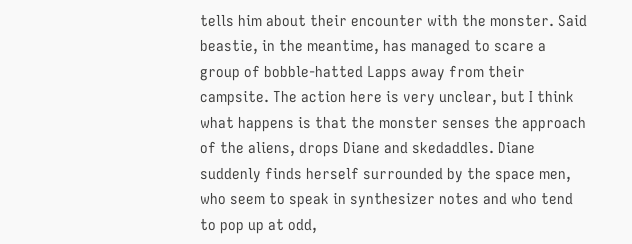tells him about their encounter with the monster. Said beastie, in the meantime, has managed to scare a group of bobble-hatted Lapps away from their campsite. The action here is very unclear, but I think what happens is that the monster senses the approach of the aliens, drops Diane and skedaddles. Diane suddenly finds herself surrounded by the space men, who seem to speak in synthesizer notes and who tend to pop up at odd,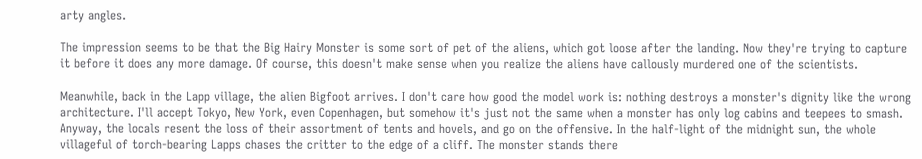arty angles.

The impression seems to be that the Big Hairy Monster is some sort of pet of the aliens, which got loose after the landing. Now they're trying to capture it before it does any more damage. Of course, this doesn't make sense when you realize the aliens have callously murdered one of the scientists.

Meanwhile, back in the Lapp village, the alien Bigfoot arrives. I don't care how good the model work is: nothing destroys a monster's dignity like the wrong architecture. I'll accept Tokyo, New York, even Copenhagen, but somehow it's just not the same when a monster has only log cabins and teepees to smash. Anyway, the locals resent the loss of their assortment of tents and hovels, and go on the offensive. In the half-light of the midnight sun, the whole villageful of torch-bearing Lapps chases the critter to the edge of a cliff. The monster stands there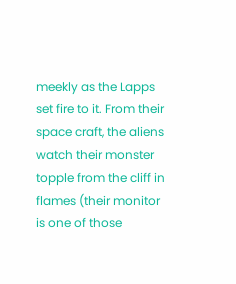meekly as the Lapps set fire to it. From their space craft, the aliens watch their monster topple from the cliff in flames (their monitor is one of those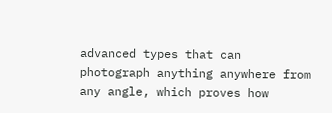advanced types that can photograph anything anywhere from any angle, which proves how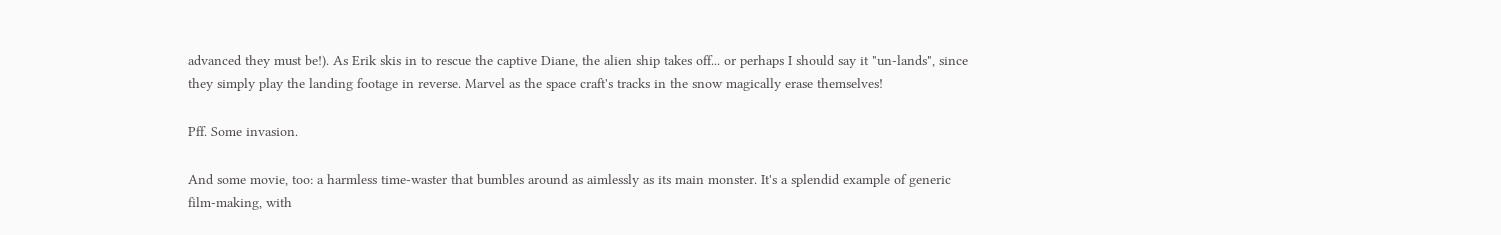advanced they must be!). As Erik skis in to rescue the captive Diane, the alien ship takes off... or perhaps I should say it "un-lands", since they simply play the landing footage in reverse. Marvel as the space craft's tracks in the snow magically erase themselves!

Pff. Some invasion.

And some movie, too: a harmless time-waster that bumbles around as aimlessly as its main monster. It's a splendid example of generic film-making, with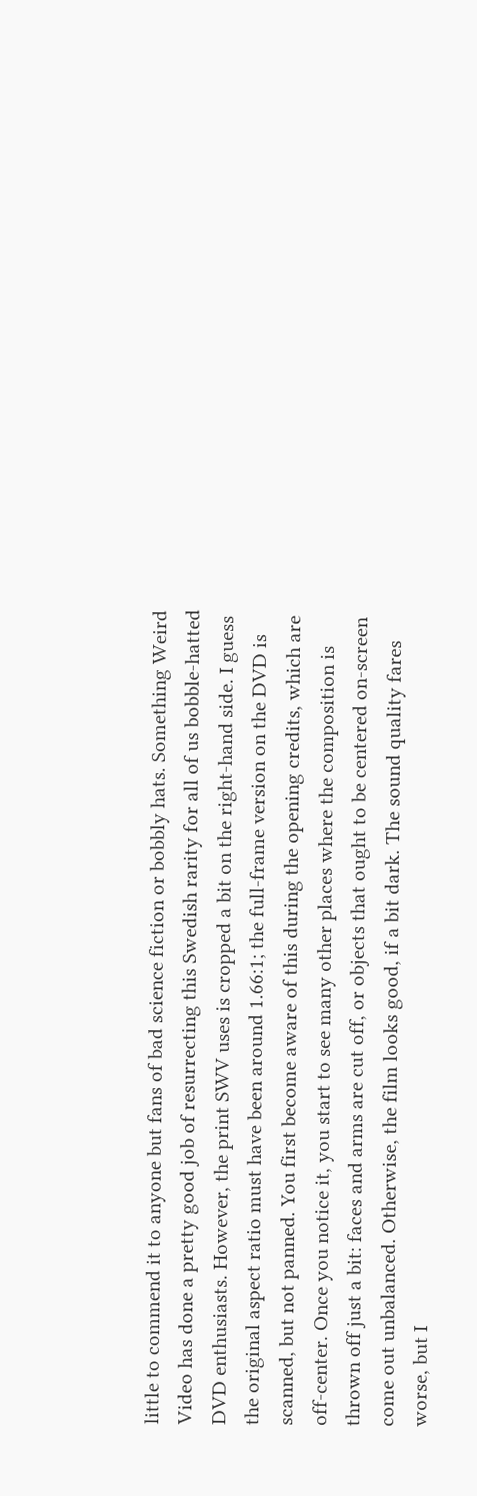little to commend it to anyone but fans of bad science fiction or bobbly hats. Something Weird Video has done a pretty good job of resurrecting this Swedish rarity for all of us bobble-hatted DVD enthusiasts. However, the print SWV uses is cropped a bit on the right-hand side. I guess the original aspect ratio must have been around 1.66:1; the full-frame version on the DVD is scanned, but not panned. You first become aware of this during the opening credits, which are off-center. Once you notice it, you start to see many other places where the composition is thrown off just a bit: faces and arms are cut off, or objects that ought to be centered on-screen come out unbalanced. Otherwise, the film looks good, if a bit dark. The sound quality fares worse, but I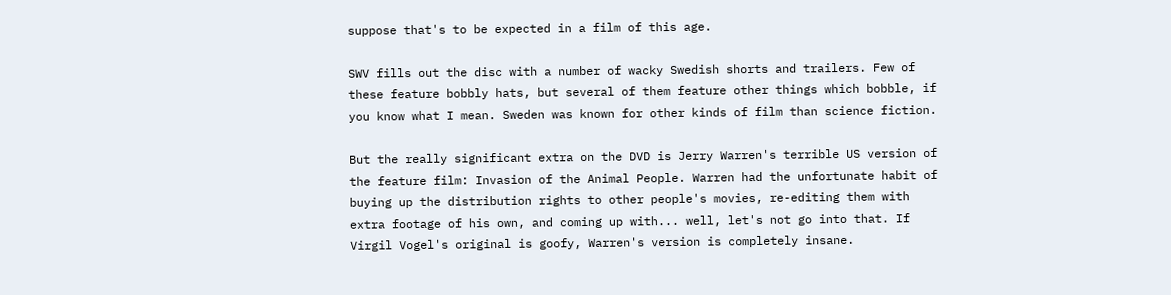suppose that's to be expected in a film of this age.

SWV fills out the disc with a number of wacky Swedish shorts and trailers. Few of these feature bobbly hats, but several of them feature other things which bobble, if you know what I mean. Sweden was known for other kinds of film than science fiction.

But the really significant extra on the DVD is Jerry Warren's terrible US version of the feature film: Invasion of the Animal People. Warren had the unfortunate habit of buying up the distribution rights to other people's movies, re-editing them with extra footage of his own, and coming up with... well, let's not go into that. If Virgil Vogel's original is goofy, Warren's version is completely insane.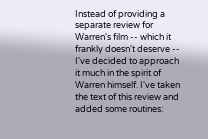Instead of providing a separate review for Warren's film -- which it frankly doesn't deserve -- I've decided to approach it much in the spirit of Warren himself. I've taken the text of this review and added some routines: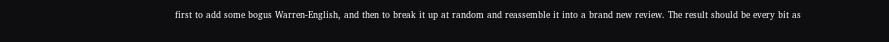first to add some bogus Warren-English, and then to break it up at random and reassemble it into a brand new review. The result should be every bit as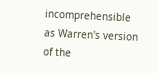incomprehensible as Warren's version of the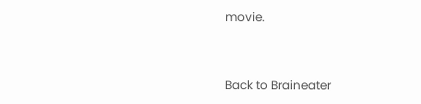movie.


Back to Braineater